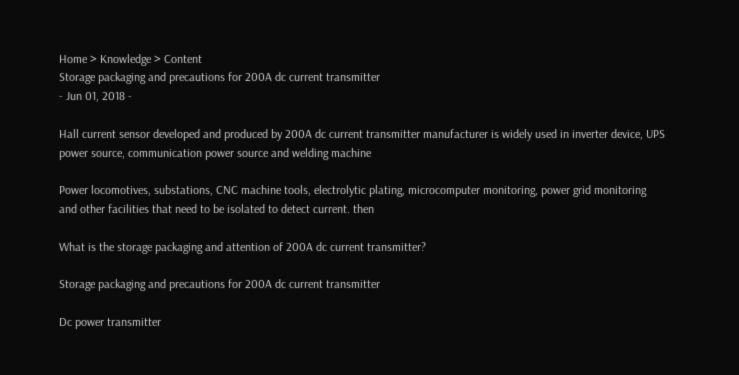Home > Knowledge > Content
Storage packaging and precautions for 200A dc current transmitter
- Jun 01, 2018 -

Hall current sensor developed and produced by 200A dc current transmitter manufacturer is widely used in inverter device, UPS power source, communication power source and welding machine

Power locomotives, substations, CNC machine tools, electrolytic plating, microcomputer monitoring, power grid monitoring and other facilities that need to be isolated to detect current. then

What is the storage packaging and attention of 200A dc current transmitter?

Storage packaging and precautions for 200A dc current transmitter

Dc power transmitter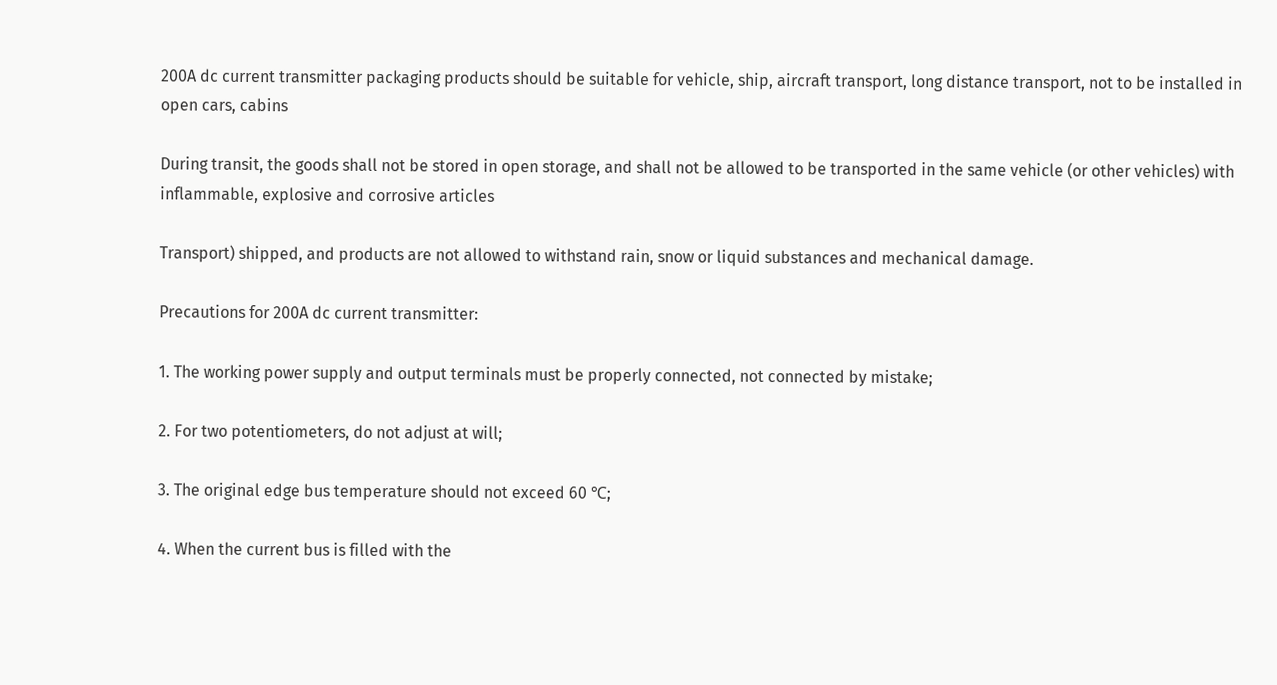200A dc current transmitter packaging products should be suitable for vehicle, ship, aircraft transport, long distance transport, not to be installed in open cars, cabins

During transit, the goods shall not be stored in open storage, and shall not be allowed to be transported in the same vehicle (or other vehicles) with inflammable, explosive and corrosive articles

Transport) shipped, and products are not allowed to withstand rain, snow or liquid substances and mechanical damage.

Precautions for 200A dc current transmitter:

1. The working power supply and output terminals must be properly connected, not connected by mistake;

2. For two potentiometers, do not adjust at will;

3. The original edge bus temperature should not exceed 60 ℃;

4. When the current bus is filled with the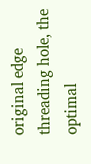original edge threading hole, the optimal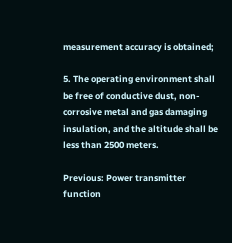measurement accuracy is obtained;

5. The operating environment shall be free of conductive dust, non-corrosive metal and gas damaging insulation, and the altitude shall be less than 2500 meters.

Previous: Power transmitter function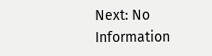Next: No Information